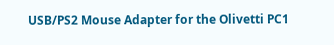USB/PS2 Mouse Adapter for the Olivetti PC1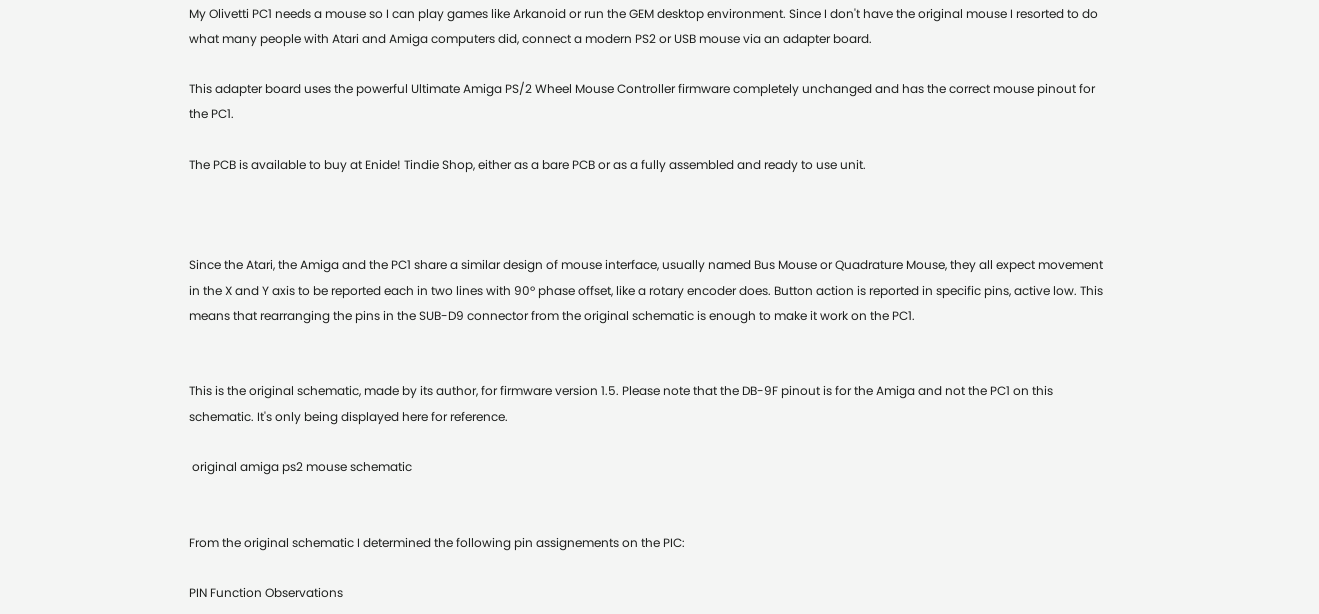My Olivetti PC1 needs a mouse so I can play games like Arkanoid or run the GEM desktop environment. Since I don't have the original mouse I resorted to do what many people with Atari and Amiga computers did, connect a modern PS2 or USB mouse via an adapter board.

This adapter board uses the powerful Ultimate Amiga PS/2 Wheel Mouse Controller firmware completely unchanged and has the correct mouse pinout for the PC1.

The PCB is available to buy at Enide! Tindie Shop, either as a bare PCB or as a fully assembled and ready to use unit.



Since the Atari, the Amiga and the PC1 share a similar design of mouse interface, usually named Bus Mouse or Quadrature Mouse, they all expect movement in the X and Y axis to be reported each in two lines with 90º phase offset, like a rotary encoder does. Button action is reported in specific pins, active low. This means that rearranging the pins in the SUB-D9 connector from the original schematic is enough to make it work on the PC1.


This is the original schematic, made by its author, for firmware version 1.5. Please note that the DB-9F pinout is for the Amiga and not the PC1 on this schematic. It's only being displayed here for reference.

 original amiga ps2 mouse schematic


From the original schematic I determined the following pin assignements on the PIC:

PIN Function Observations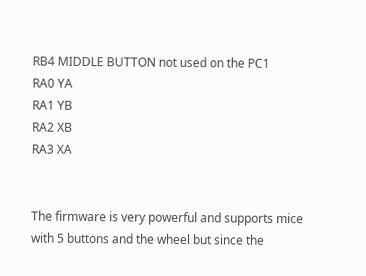RB4 MIDDLE BUTTON not used on the PC1
RA0 YA
RA1 YB
RA2 XB
RA3 XA


The firmware is very powerful and supports mice with 5 buttons and the wheel but since the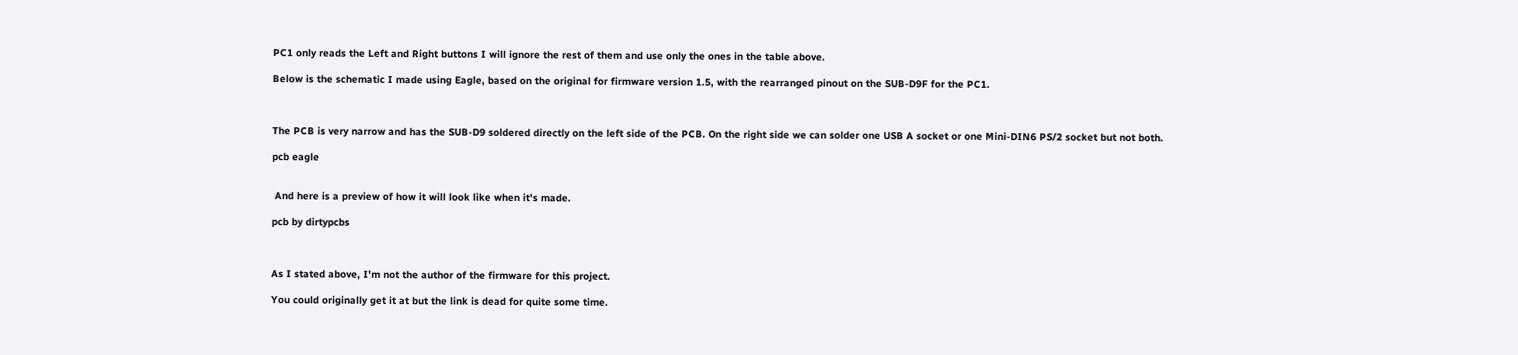PC1 only reads the Left and Right buttons I will ignore the rest of them and use only the ones in the table above.

Below is the schematic I made using Eagle, based on the original for firmware version 1.5, with the rearranged pinout on the SUB-D9F for the PC1.



The PCB is very narrow and has the SUB-D9 soldered directly on the left side of the PCB. On the right side we can solder one USB A socket or one Mini-DIN6 PS/2 socket but not both.

pcb eagle


 And here is a preview of how it will look like when it's made.

pcb by dirtypcbs



As I stated above, I'm not the author of the firmware for this project.

You could originally get it at but the link is dead for quite some time.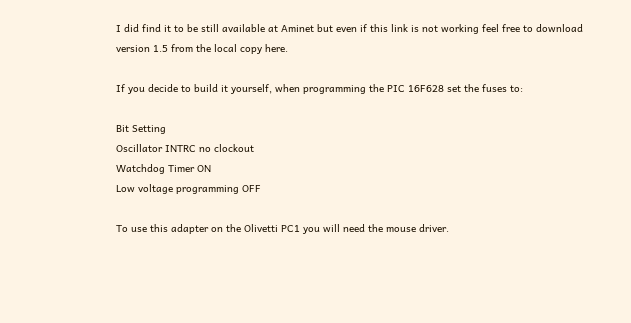I did find it to be still available at Aminet but even if this link is not working feel free to download version 1.5 from the local copy here.

If you decide to build it yourself, when programming the PIC 16F628 set the fuses to:

Bit Setting
Oscillator INTRC no clockout
Watchdog Timer ON
Low voltage programming OFF

To use this adapter on the Olivetti PC1 you will need the mouse driver.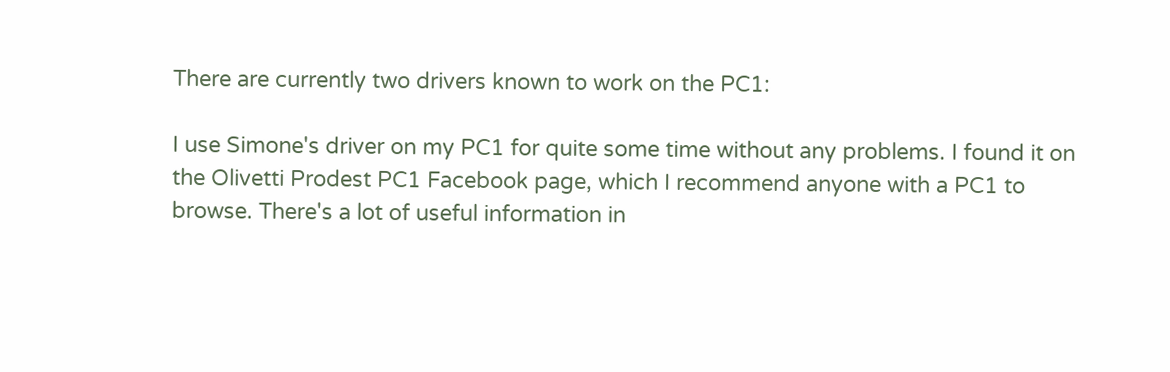There are currently two drivers known to work on the PC1:

I use Simone's driver on my PC1 for quite some time without any problems. I found it on the Olivetti Prodest PC1 Facebook page, which I recommend anyone with a PC1 to browse. There's a lot of useful information in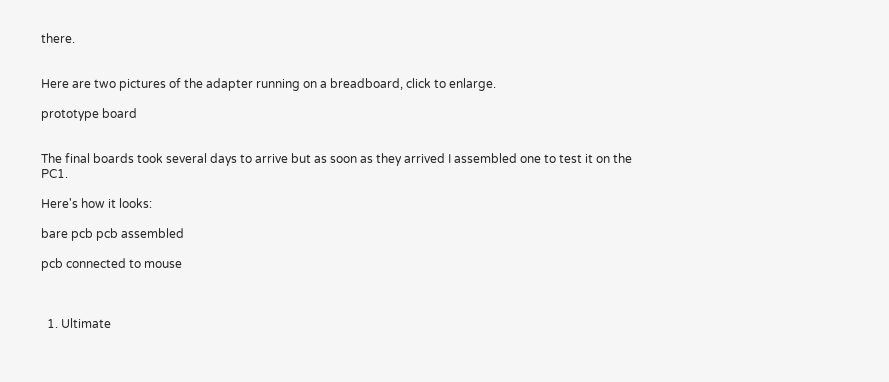there.


Here are two pictures of the adapter running on a breadboard, click to enlarge.

prototype board


The final boards took several days to arrive but as soon as they arrived I assembled one to test it on the PC1.

Here's how it looks:

bare pcb pcb assembled

pcb connected to mouse



  1. Ultimate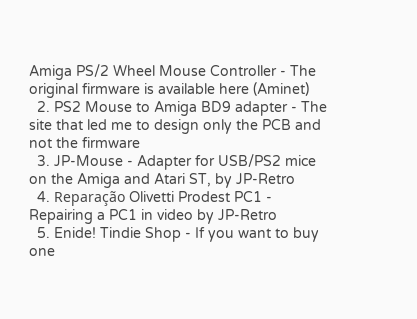Amiga PS/2 Wheel Mouse Controller - The original firmware is available here (Aminet)
  2. PS2 Mouse to Amiga BD9 adapter - The site that led me to design only the PCB and not the firmware
  3. JP-Mouse - Adapter for USB/PS2 mice on the Amiga and Atari ST, by JP-Retro
  4. Reparação Olivetti Prodest PC1 - Repairing a PC1 in video by JP-Retro
  5. Enide! Tindie Shop - If you want to buy one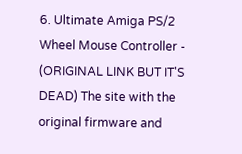6. Ultimate Amiga PS/2 Wheel Mouse Controller - (ORIGINAL LINK BUT IT'S DEAD) The site with the original firmware and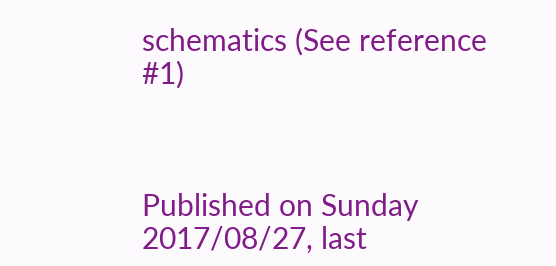schematics (See reference #1)



Published on Sunday 2017/08/27, last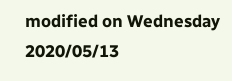modified on Wednesday 2020/05/13